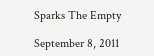Sparks The Empty

September 8, 2011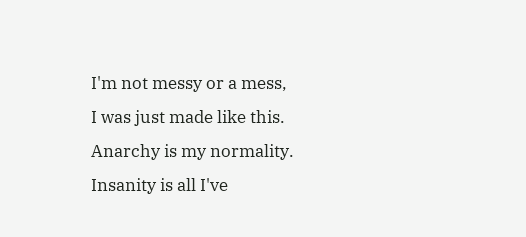I'm not messy or a mess,
I was just made like this.
Anarchy is my normality.
Insanity is all I've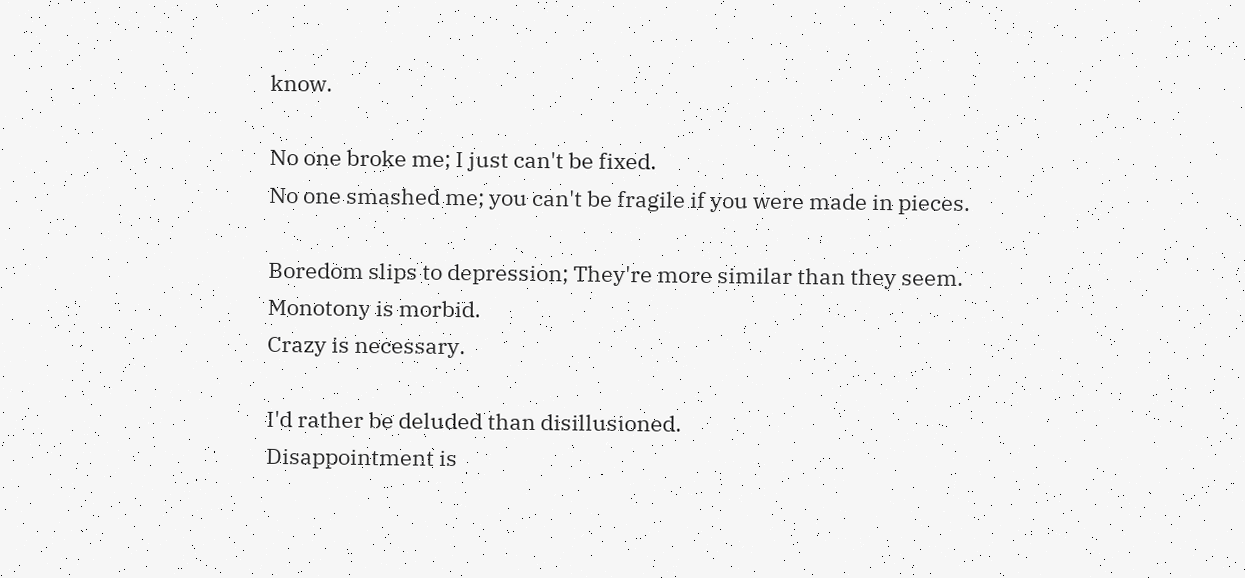know.

No one broke me; I just can't be fixed.
No one smashed me; you can't be fragile if you were made in pieces.

Boredom slips to depression; They're more similar than they seem.
Monotony is morbid.
Crazy is necessary.

I'd rather be deluded than disillusioned.
Disappointment is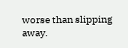worse than slipping away.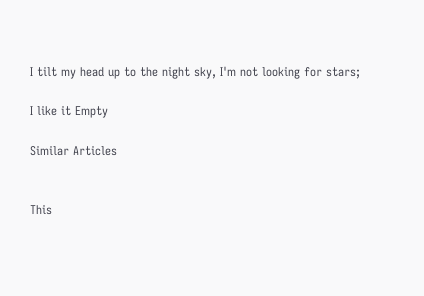I tilt my head up to the night sky, I'm not looking for stars;

I like it Empty

Similar Articles


This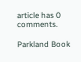article has 0 comments.

Parkland Book